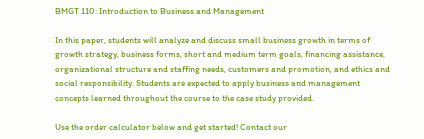BMGT 110: Introduction to Business and Management

In this paper, students will analyze and discuss small business growth in terms of growth strategy, business forms, short and medium term goals, financing assistance, organizational structure and staffing needs, customers and promotion, and ethics and social responsibility. Students are expected to apply business and management concepts learned throughout the course to the case study provided.

Use the order calculator below and get started! Contact our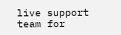live support team for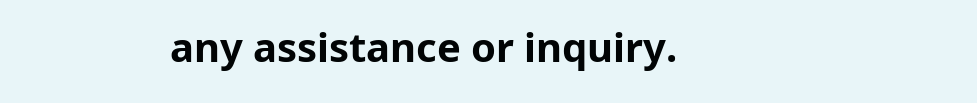any assistance or inquiry.